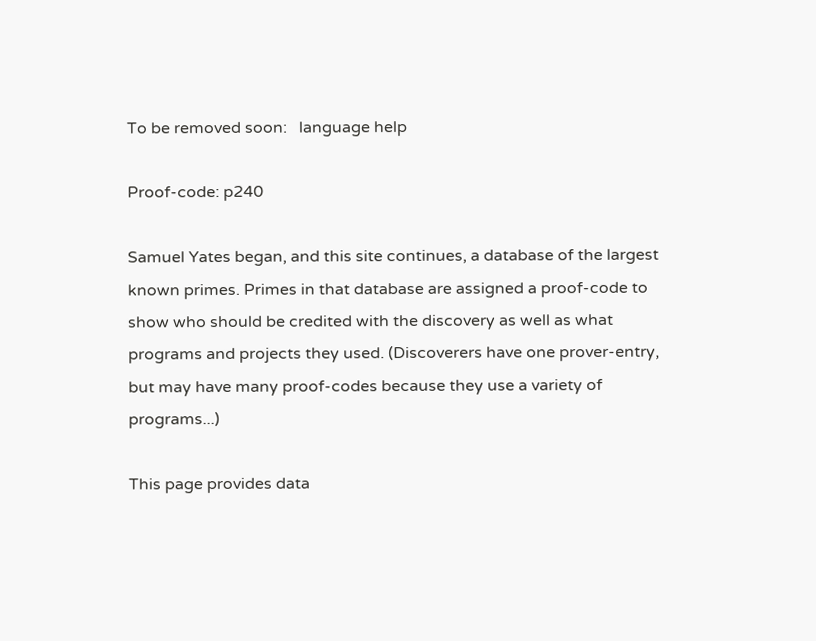To be removed soon:   language help

Proof-code: p240

Samuel Yates began, and this site continues, a database of the largest known primes. Primes in that database are assigned a proof-code to show who should be credited with the discovery as well as what programs and projects they used. (Discoverers have one prover-entry, but may have many proof-codes because they use a variety of programs...)

This page provides data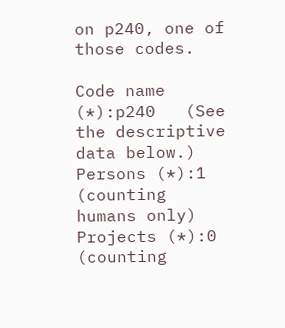on p240, one of those codes.

Code name (*):p240   (See the descriptive data below.)
Persons (*):1 (counting humans only)
Projects (*):0 (counting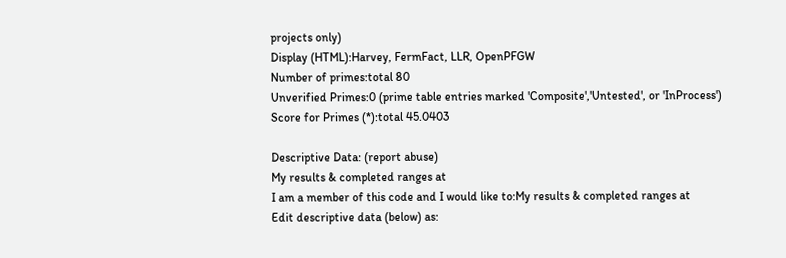projects only)
Display (HTML):Harvey, FermFact, LLR, OpenPFGW
Number of primes:total 80
Unverified Primes:0 (prime table entries marked 'Composite','Untested', or 'InProcess')
Score for Primes (*):total 45.0403

Descriptive Data: (report abuse)
My results & completed ranges at
I am a member of this code and I would like to:My results & completed ranges at
Edit descriptive data (below) as: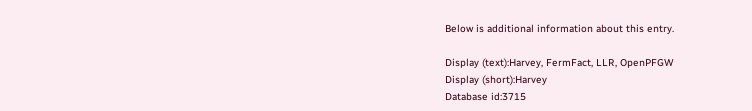Below is additional information about this entry.

Display (text):Harvey, FermFact, LLR, OpenPFGW
Display (short):Harvey
Database id:3715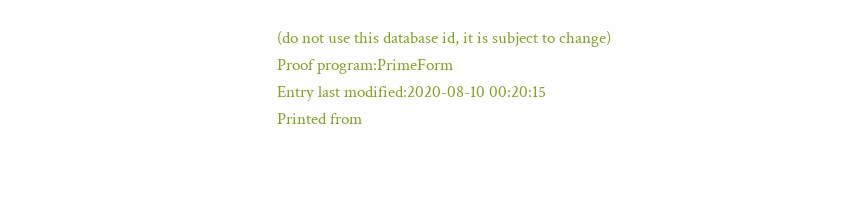(do not use this database id, it is subject to change)
Proof program:PrimeForm
Entry last modified:2020-08-10 00:20:15
Printed from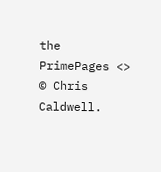the PrimePages <> © Chris Caldwell.